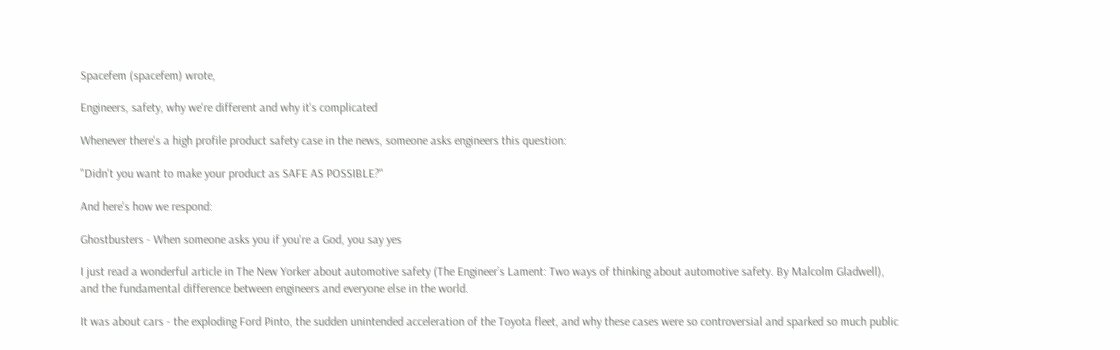Spacefem (spacefem) wrote,

Engineers, safety, why we're different and why it's complicated

Whenever there's a high profile product safety case in the news, someone asks engineers this question:

"Didn't you want to make your product as SAFE AS POSSIBLE?"

And here's how we respond:

Ghostbusters - When someone asks you if you're a God, you say yes

I just read a wonderful article in The New Yorker about automotive safety (The Engineer’s Lament: Two ways of thinking about automotive safety. By Malcolm Gladwell), and the fundamental difference between engineers and everyone else in the world.

It was about cars - the exploding Ford Pinto, the sudden unintended acceleration of the Toyota fleet, and why these cases were so controversial and sparked so much public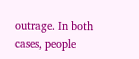outrage. In both cases, people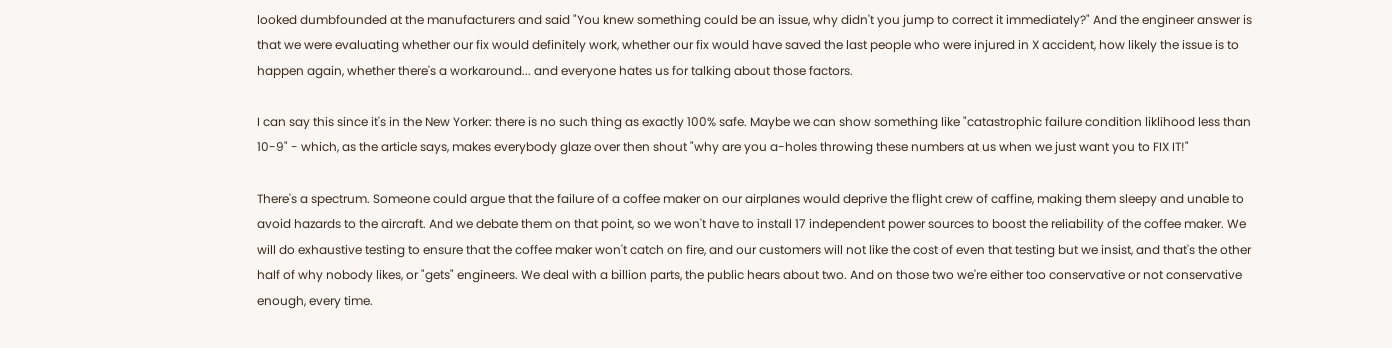looked dumbfounded at the manufacturers and said "You knew something could be an issue, why didn't you jump to correct it immediately?" And the engineer answer is that we were evaluating whether our fix would definitely work, whether our fix would have saved the last people who were injured in X accident, how likely the issue is to happen again, whether there's a workaround... and everyone hates us for talking about those factors.

I can say this since it's in the New Yorker: there is no such thing as exactly 100% safe. Maybe we can show something like "catastrophic failure condition liklihood less than 10-9" - which, as the article says, makes everybody glaze over then shout "why are you a-holes throwing these numbers at us when we just want you to FIX IT!"

There's a spectrum. Someone could argue that the failure of a coffee maker on our airplanes would deprive the flight crew of caffine, making them sleepy and unable to avoid hazards to the aircraft. And we debate them on that point, so we won't have to install 17 independent power sources to boost the reliability of the coffee maker. We will do exhaustive testing to ensure that the coffee maker won't catch on fire, and our customers will not like the cost of even that testing but we insist, and that's the other half of why nobody likes, or "gets" engineers. We deal with a billion parts, the public hears about two. And on those two we're either too conservative or not conservative enough, every time.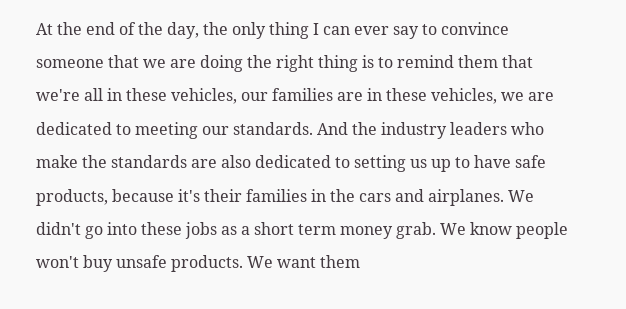At the end of the day, the only thing I can ever say to convince someone that we are doing the right thing is to remind them that we're all in these vehicles, our families are in these vehicles, we are dedicated to meeting our standards. And the industry leaders who make the standards are also dedicated to setting us up to have safe products, because it's their families in the cars and airplanes. We didn't go into these jobs as a short term money grab. We know people won't buy unsafe products. We want them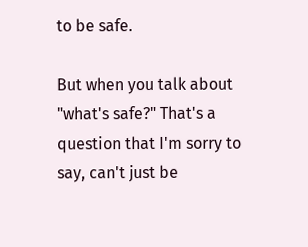to be safe.

But when you talk about "what's safe?" That's a question that I'm sorry to say, can't just be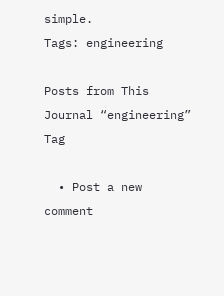simple.
Tags: engineering

Posts from This Journal “engineering” Tag

  • Post a new comment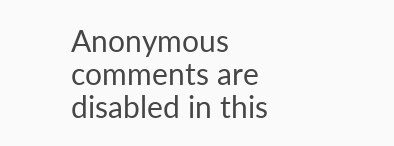Anonymous comments are disabled in this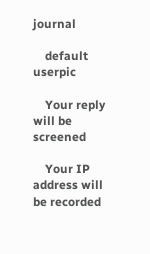journal

    default userpic

    Your reply will be screened

    Your IP address will be recorded